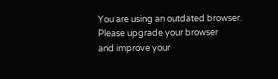You are using an outdated browser.
Please upgrade your browser
and improve your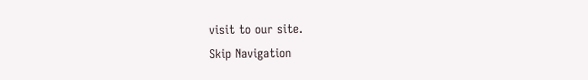visit to our site.
Skip Navigation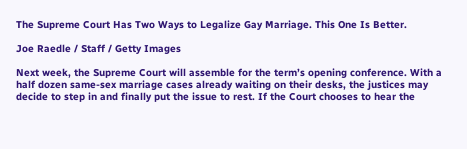The Supreme Court Has Two Ways to Legalize Gay Marriage. This One Is Better.

Joe Raedle / Staff / Getty Images

Next week, the Supreme Court will assemble for the term’s opening conference. With a half dozen same-sex marriage cases already waiting on their desks, the justices may decide to step in and finally put the issue to rest. If the Court chooses to hear the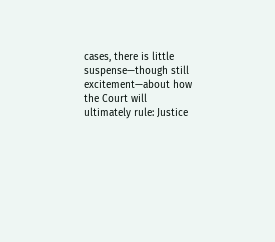cases, there is little suspense—though still excitement—about how the Court will ultimately rule: Justice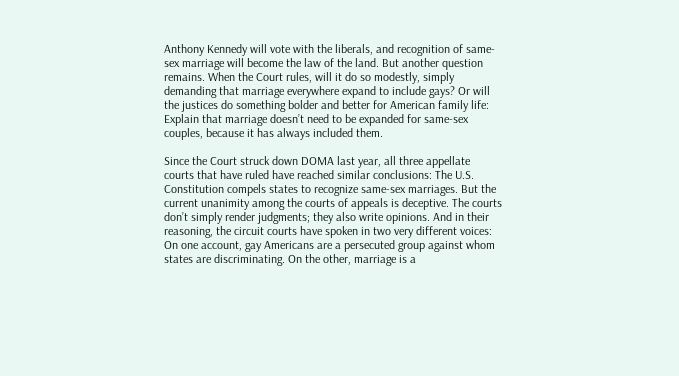Anthony Kennedy will vote with the liberals, and recognition of same-sex marriage will become the law of the land. But another question remains. When the Court rules, will it do so modestly, simply demanding that marriage everywhere expand to include gays? Or will the justices do something bolder and better for American family life: Explain that marriage doesn’t need to be expanded for same-sex couples, because it has always included them.

Since the Court struck down DOMA last year, all three appellate courts that have ruled have reached similar conclusions: The U.S. Constitution compels states to recognize same-sex marriages. But the current unanimity among the courts of appeals is deceptive. The courts don’t simply render judgments; they also write opinions. And in their reasoning, the circuit courts have spoken in two very different voices: On one account, gay Americans are a persecuted group against whom states are discriminating. On the other, marriage is a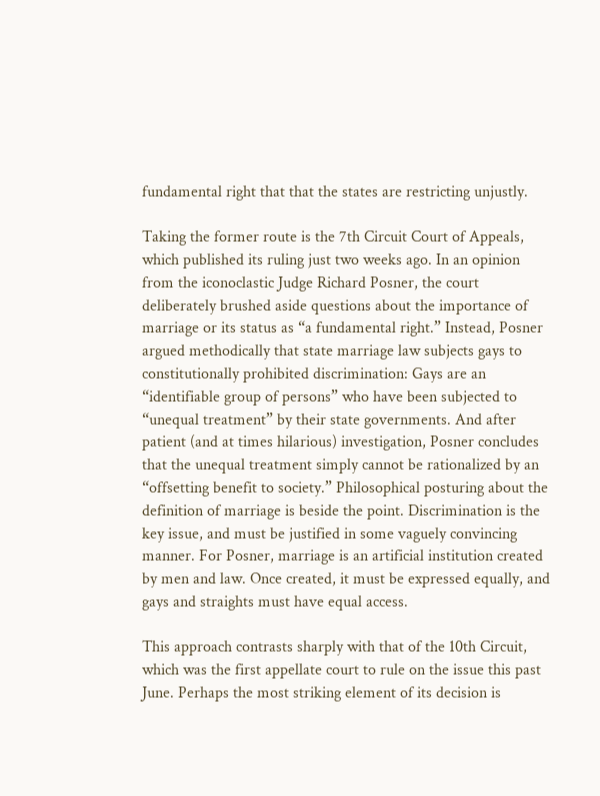fundamental right that that the states are restricting unjustly.

Taking the former route is the 7th Circuit Court of Appeals, which published its ruling just two weeks ago. In an opinion from the iconoclastic Judge Richard Posner, the court deliberately brushed aside questions about the importance of marriage or its status as “a fundamental right.” Instead, Posner argued methodically that state marriage law subjects gays to constitutionally prohibited discrimination: Gays are an “identifiable group of persons” who have been subjected to “unequal treatment” by their state governments. And after patient (and at times hilarious) investigation, Posner concludes that the unequal treatment simply cannot be rationalized by an “offsetting benefit to society.” Philosophical posturing about the definition of marriage is beside the point. Discrimination is the key issue, and must be justified in some vaguely convincing manner. For Posner, marriage is an artificial institution created by men and law. Once created, it must be expressed equally, and gays and straights must have equal access.

This approach contrasts sharply with that of the 10th Circuit, which was the first appellate court to rule on the issue this past June. Perhaps the most striking element of its decision is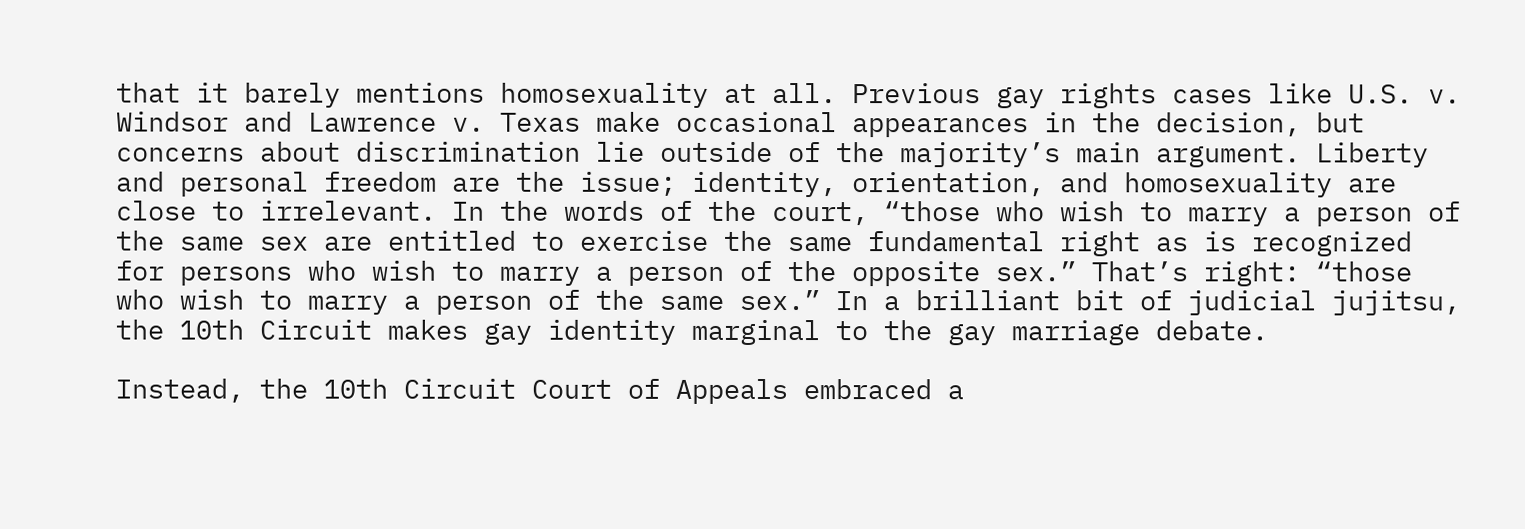that it barely mentions homosexuality at all. Previous gay rights cases like U.S. v. Windsor and Lawrence v. Texas make occasional appearances in the decision, but concerns about discrimination lie outside of the majority’s main argument. Liberty and personal freedom are the issue; identity, orientation, and homosexuality are close to irrelevant. In the words of the court, “those who wish to marry a person of the same sex are entitled to exercise the same fundamental right as is recognized for persons who wish to marry a person of the opposite sex.” That’s right: “those who wish to marry a person of the same sex.” In a brilliant bit of judicial jujitsu, the 10th Circuit makes gay identity marginal to the gay marriage debate.

Instead, the 10th Circuit Court of Appeals embraced a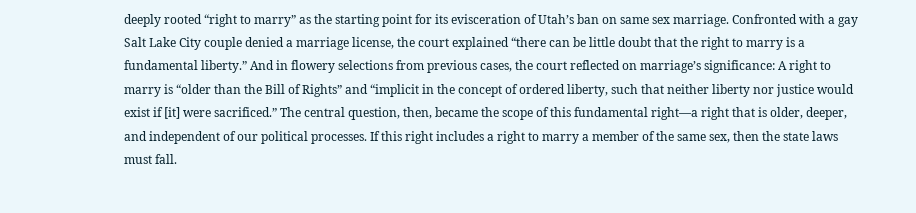deeply rooted “right to marry” as the starting point for its evisceration of Utah’s ban on same sex marriage. Confronted with a gay Salt Lake City couple denied a marriage license, the court explained “there can be little doubt that the right to marry is a fundamental liberty.” And in flowery selections from previous cases, the court reflected on marriage’s significance: A right to marry is “older than the Bill of Rights” and “implicit in the concept of ordered liberty, such that neither liberty nor justice would exist if [it] were sacrificed.” The central question, then, became the scope of this fundamental right—a right that is older, deeper, and independent of our political processes. If this right includes a right to marry a member of the same sex, then the state laws must fall.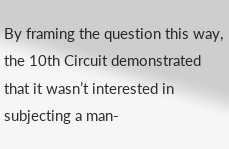By framing the question this way, the 10th Circuit demonstrated that it wasn’t interested in subjecting a man-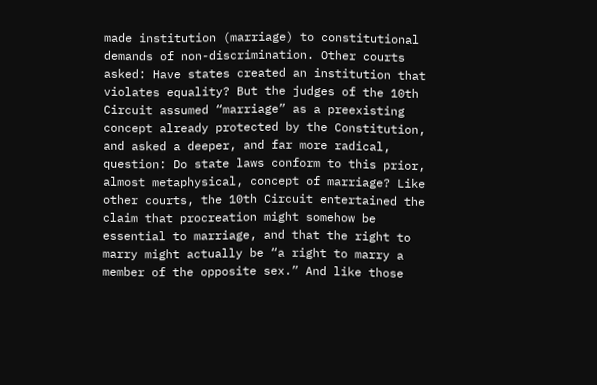made institution (marriage) to constitutional demands of non-discrimination. Other courts asked: Have states created an institution that violates equality? But the judges of the 10th Circuit assumed “marriage” as a preexisting concept already protected by the Constitution, and asked a deeper, and far more radical, question: Do state laws conform to this prior, almost metaphysical, concept of marriage? Like other courts, the 10th Circuit entertained the claim that procreation might somehow be essential to marriage, and that the right to marry might actually be “a right to marry a member of the opposite sex.” And like those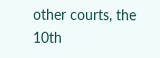other courts, the 10th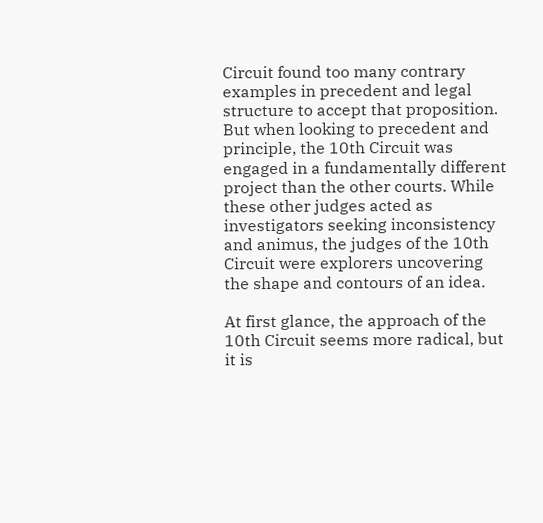Circuit found too many contrary examples in precedent and legal structure to accept that proposition. But when looking to precedent and principle, the 10th Circuit was engaged in a fundamentally different project than the other courts. While these other judges acted as investigators seeking inconsistency and animus, the judges of the 10th Circuit were explorers uncovering the shape and contours of an idea.

At first glance, the approach of the 10th Circuit seems more radical, but it is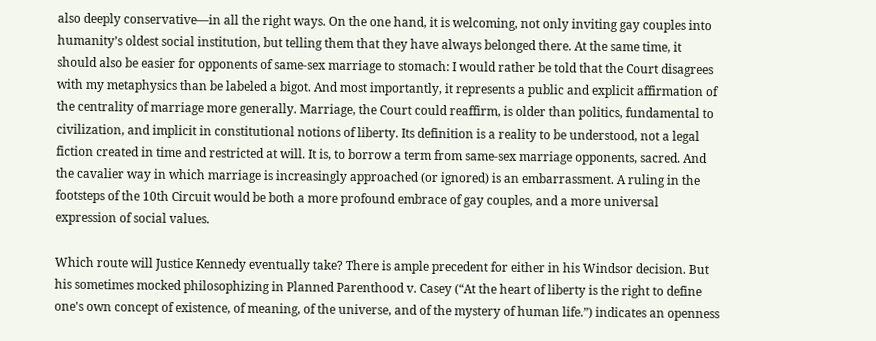also deeply conservative—in all the right ways. On the one hand, it is welcoming, not only inviting gay couples into humanity’s oldest social institution, but telling them that they have always belonged there. At the same time, it should also be easier for opponents of same-sex marriage to stomach: I would rather be told that the Court disagrees with my metaphysics than be labeled a bigot. And most importantly, it represents a public and explicit affirmation of the centrality of marriage more generally. Marriage, the Court could reaffirm, is older than politics, fundamental to civilization, and implicit in constitutional notions of liberty. Its definition is a reality to be understood, not a legal fiction created in time and restricted at will. It is, to borrow a term from same-sex marriage opponents, sacred. And the cavalier way in which marriage is increasingly approached (or ignored) is an embarrassment. A ruling in the footsteps of the 10th Circuit would be both a more profound embrace of gay couples, and a more universal expression of social values.

Which route will Justice Kennedy eventually take? There is ample precedent for either in his Windsor decision. But his sometimes mocked philosophizing in Planned Parenthood v. Casey (“At the heart of liberty is the right to define one's own concept of existence, of meaning, of the universe, and of the mystery of human life.”) indicates an openness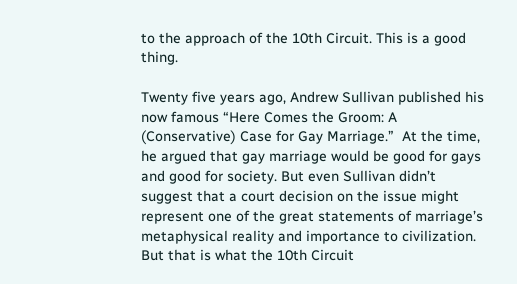to the approach of the 10th Circuit. This is a good thing.

Twenty five years ago, Andrew Sullivan published his now famous “Here Comes the Groom: A (Conservative) Case for Gay Marriage.”  At the time, he argued that gay marriage would be good for gays and good for society. But even Sullivan didn’t suggest that a court decision on the issue might represent one of the great statements of marriage’s metaphysical reality and importance to civilization. But that is what the 10th Circuit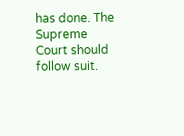has done. The Supreme Court should follow suit.